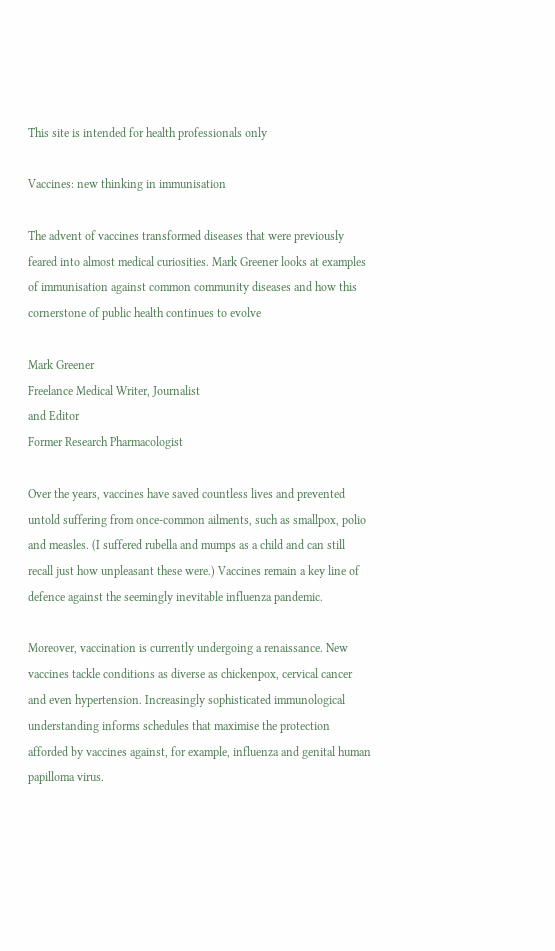This site is intended for health professionals only

Vaccines: new thinking in immunisation

The advent of vaccines transformed diseases that were previously feared into almost medical curiosities. Mark Greener looks at examples of immunisation against common community diseases and how this cornerstone of public health continues to evolve

Mark Greener
Freelance Medical Writer, Journalist
and Editor
Former Research Pharmacologist

Over the years, vaccines have saved countless lives and prevented untold suffering from once-common ailments, such as smallpox, polio and measles. (I suffered rubella and mumps as a child and can still recall just how unpleasant these were.) Vaccines remain a key line of defence against the seemingly inevitable influenza pandemic.

Moreover, vaccination is currently undergoing a renaissance. New vaccines tackle conditions as diverse as chickenpox, cervical cancer and even hypertension. Increasingly sophisticated immunological understanding informs schedules that maximise the protection afforded by vaccines against, for example, influenza and genital human papilloma virus.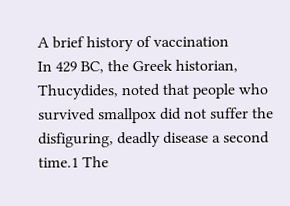A brief history of vaccination
In 429 BC, the Greek historian, Thucydides, noted that people who survived smallpox did not suffer the disfiguring, deadly disease a second time.1 The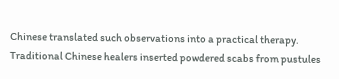Chinese translated such observations into a practical therapy. Traditional Chinese healers inserted powdered scabs from pustules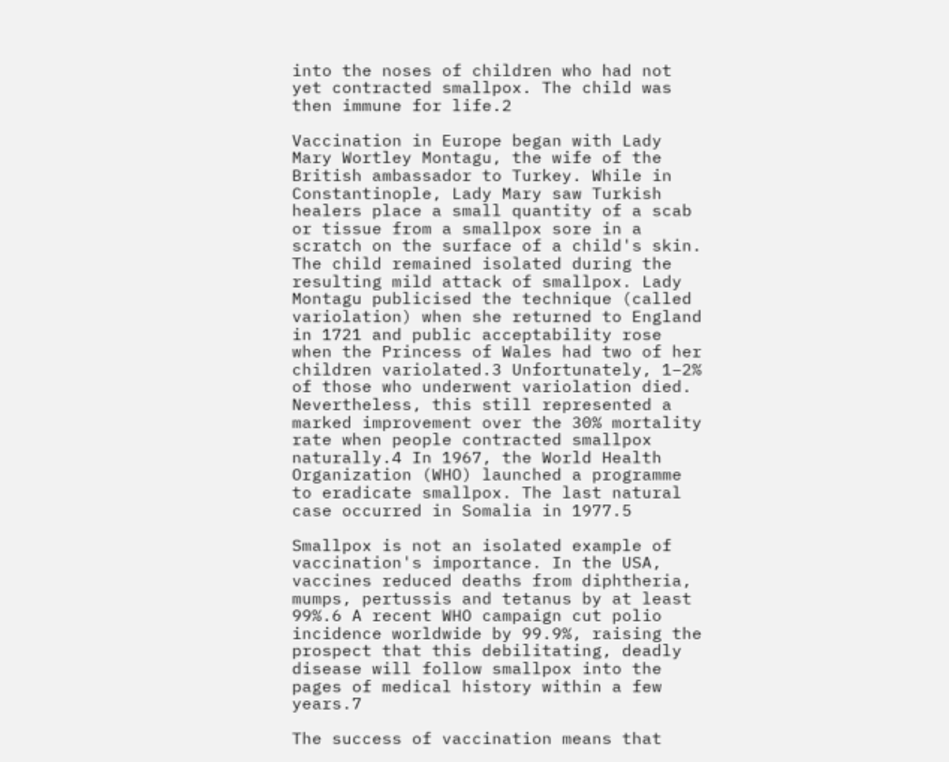into the noses of children who had not yet contracted smallpox. The child was then immune for life.2

Vaccination in Europe began with Lady Mary Wortley Montagu, the wife of the British ambassador to Turkey. While in Constantinople, Lady Mary saw Turkish healers place a small quantity of a scab or tissue from a smallpox sore in a scratch on the surface of a child's skin. The child remained isolated during the resulting mild attack of smallpox. Lady Montagu publicised the technique (called variolation) when she returned to England in 1721 and public acceptability rose when the Princess of Wales had two of her children variolated.3 Unfortunately, 1–2% of those who underwent variolation died. Nevertheless, this still represented a marked improvement over the 30% mortality rate when people contracted smallpox naturally.4 In 1967, the World Health Organization (WHO) launched a programme to eradicate smallpox. The last natural case occurred in Somalia in 1977.5

Smallpox is not an isolated example of vaccination's importance. In the USA, vaccines reduced deaths from diphtheria, mumps, pertussis and tetanus by at least 99%.6 A recent WHO campaign cut polio incidence worldwide by 99.9%, raising the prospect that this debilitating, deadly disease will follow smallpox into the pages of medical history within a few years.7

The success of vaccination means that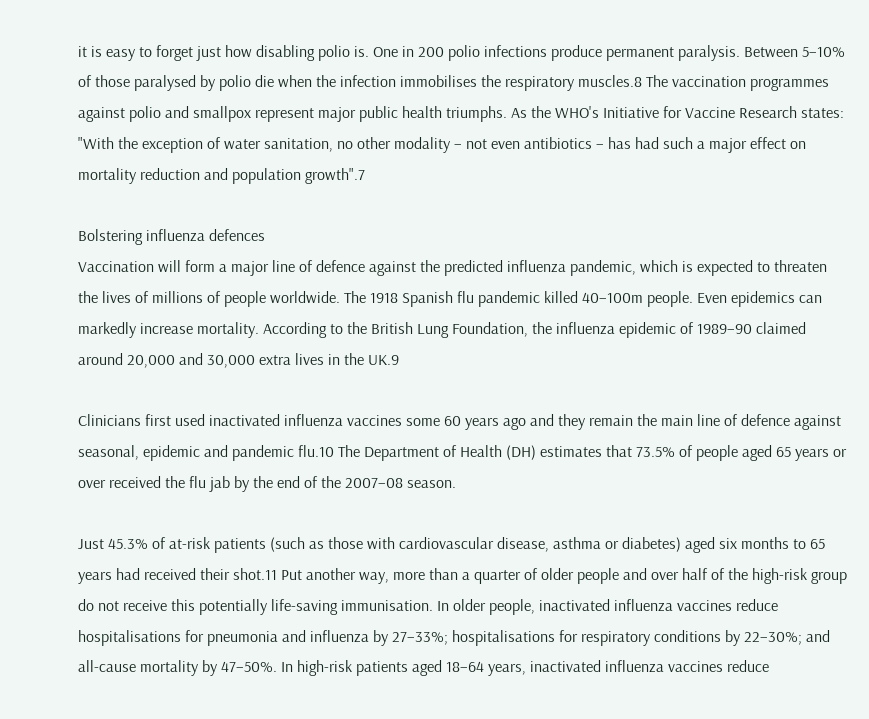it is easy to forget just how disabling polio is. One in 200 polio infections produce permanent paralysis. Between 5–10% of those paralysed by polio die when the infection immobilises the respiratory muscles.8 The vaccination programmes against polio and smallpox represent major public health triumphs. As the WHO's Initiative for Vaccine Research states: "With the exception of water sanitation, no other modality – not even antibiotics – has had such a major effect on mortality reduction and population growth".7

Bolstering influenza defences
Vaccination will form a major line of defence against the predicted influenza pandemic, which is expected to threaten the lives of millions of people worldwide. The 1918 Spanish flu pandemic killed 40–100m people. Even epidemics can markedly increase mortality. According to the British Lung Foundation, the influenza epidemic of 1989–90 claimed around 20,000 and 30,000 extra lives in the UK.9

Clinicians first used inactivated influenza vaccines some 60 years ago and they remain the main line of defence against seasonal, epidemic and pandemic flu.10 The Department of Health (DH) estimates that 73.5% of people aged 65 years or over received the flu jab by the end of the 2007–08 season.

Just 45.3% of at-risk patients (such as those with cardiovascular disease, asthma or diabetes) aged six months to 65 years had received their shot.11 Put another way, more than a quarter of older people and over half of the high-risk group do not receive this potentially life-saving immunisation. In older people, inactivated influenza vaccines reduce hospitalisations for pneumonia and influenza by 27–33%; hospitalisations for respiratory conditions by 22–30%; and all-cause mortality by 47–50%. In high-risk patients aged 18–64 years, inactivated influenza vaccines reduce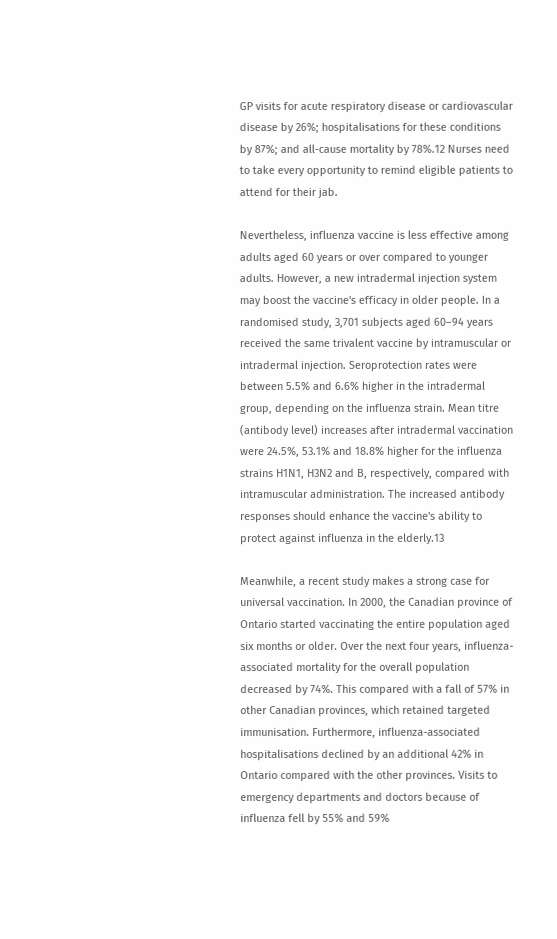GP visits for acute respiratory disease or cardiovascular disease by 26%; hospitalisations for these conditions by 87%; and all-cause mortality by 78%.12 Nurses need to take every opportunity to remind eligible patients to attend for their jab.

Nevertheless, influenza vaccine is less effective among adults aged 60 years or over compared to younger adults. However, a new intradermal injection system may boost the vaccine's efficacy in older people. In a randomised study, 3,701 subjects aged 60–94 years received the same trivalent vaccine by intramuscular or intradermal injection. Seroprotection rates were between 5.5% and 6.6% higher in the intradermal group, depending on the influenza strain. Mean titre (antibody level) increases after intradermal vaccination were 24.5%, 53.1% and 18.8% higher for the influenza strains H1N1, H3N2 and B, respectively, compared with intramuscular administration. The increased antibody responses should enhance the vaccine's ability to protect against influenza in the elderly.13

Meanwhile, a recent study makes a strong case for universal vaccination. In 2000, the Canadian province of Ontario started vaccinating the entire population aged six months or older. Over the next four years, influenza-associated mortality for the overall population decreased by 74%. This compared with a fall of 57% in other Canadian provinces, which retained targeted immunisation. Furthermore, influenza-associated hospitalisations declined by an additional 42% in Ontario compared with the other provinces. Visits to emergency departments and doctors because of influenza fell by 55% and 59%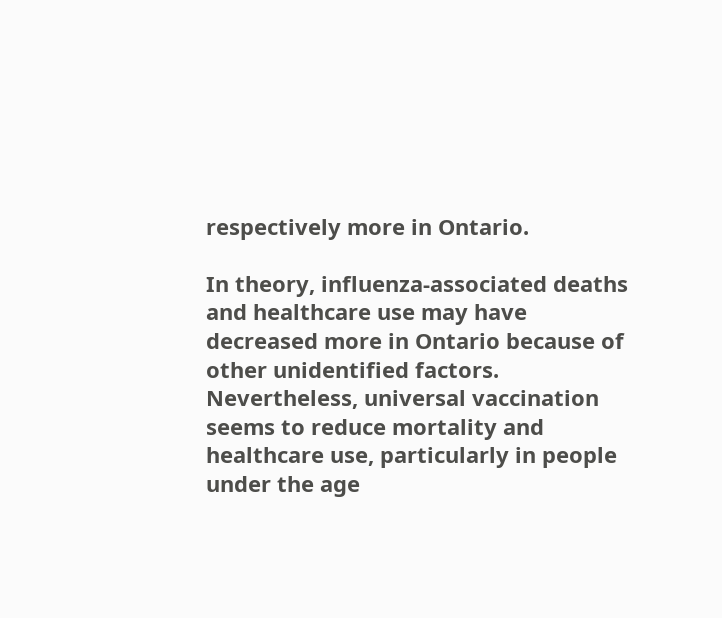respectively more in Ontario.

In theory, influenza-associated deaths and healthcare use may have decreased more in Ontario because of other unidentified factors. Nevertheless, universal vaccination seems to reduce mortality and healthcare use, particularly in people under the age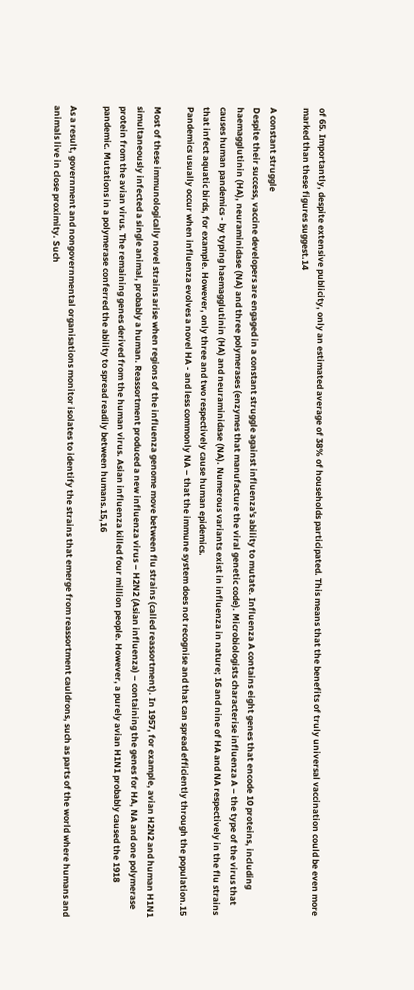of 65. Importantly, despite extensive publicity, only an estimated average of 38% of households participated. This means that the benefits of truly universal vaccination could be even more marked than these figures suggest.14

A constant struggle
Despite their success, vaccine developers are engaged in a constant struggle against influenza's ability to mutate. Influenza A contains eight genes that encode 10 proteins, including haemagglutinin (HA), neuraminidase (NA) and three polymerases (enzymes that manufacture the viral genetic code). Microbiologists characterise influenza A – the type of the virus that causes human pandemics - by typing haemagglutinin (HA) and neuraminidase (NA). Numerous variants exist in influenza in nature; 16 and nine of HA and NA respectively in the flu strains that infect aquatic birds, for example. However, only three and two respectively cause human epidemics.
Pandemics usually occur when influenza evolves a novel HA - and less commonly NA – that the immune system does not recognise and that can spread efficiently through the population.15

Most of these immunologically novel strains arise when regions of the influenza genome move between flu strains (called reassortment). In 1957, for example, avian H2N2 and human H1N1 simultaneously infected a single animal, probably a human. Reassortment produced a new influenza virus – H2N2 (Asian influenza) – containing the genes for HA, NA and one polymerase protein from the avian virus. The remaining genes derived from the human virus. Asian influenza killed four million people. However, a purely avian H1N1 probably caused the 1918 pandemic. Mutations in a polymerase conferred the ability to spread readily between humans.15,16

As a result, government and nongovernmental organisations monitor isolates to identify the strains that emerge from reassortment cauldrons, such as parts of the world where humans and animals live in close proximity. Such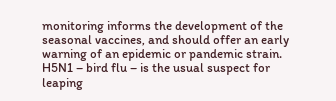monitoring informs the development of the seasonal vaccines, and should offer an early warning of an epidemic or pandemic strain. H5N1 – bird flu – is the usual suspect for leaping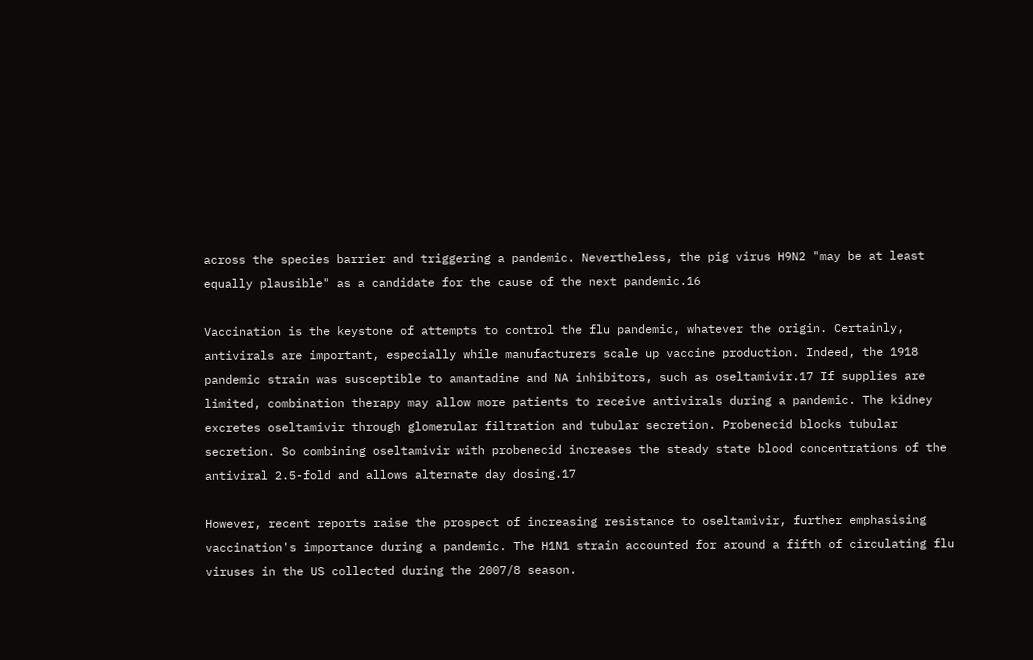across the species barrier and triggering a pandemic. Nevertheless, the pig virus H9N2 "may be at least equally plausible" as a candidate for the cause of the next pandemic.16

Vaccination is the keystone of attempts to control the flu pandemic, whatever the origin. Certainly, antivirals are important, especially while manufacturers scale up vaccine production. Indeed, the 1918 pandemic strain was susceptible to amantadine and NA inhibitors, such as oseltamivir.17 If supplies are limited, combination therapy may allow more patients to receive antivirals during a pandemic. The kidney excretes oseltamivir through glomerular filtration and tubular secretion. Probenecid blocks tubular secretion. So combining oseltamivir with probenecid increases the steady state blood concentrations of the antiviral 2.5-fold and allows alternate day dosing.17

However, recent reports raise the prospect of increasing resistance to oseltamivir, further emphasising vaccination's importance during a pandemic. The H1N1 strain accounted for around a fifth of circulating flu viruses in the US collected during the 2007/8 season.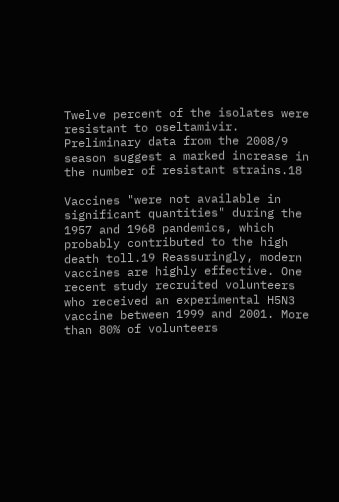Twelve percent of the isolates were resistant to oseltamivir. Preliminary data from the 2008/9 season suggest a marked increase in the number of resistant strains.18

Vaccines "were not available in significant quantities" during the 1957 and 1968 pandemics, which probably contributed to the high death toll.19 Reassuringly, modern vaccines are highly effective. One recent study recruited volunteers who received an experimental H5N3 vaccine between 1999 and 2001. More than 80% of volunteers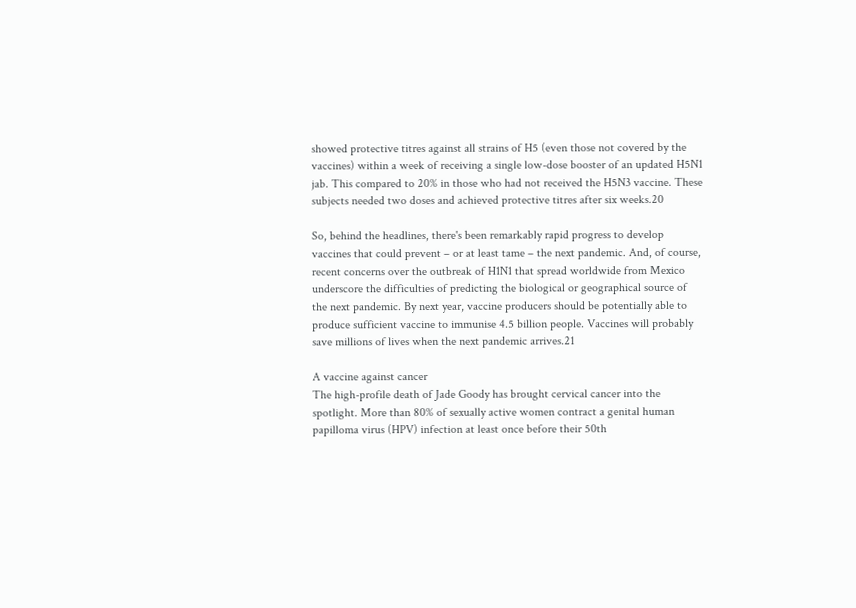showed protective titres against all strains of H5 (even those not covered by the vaccines) within a week of receiving a single low-dose booster of an updated H5N1 jab. This compared to 20% in those who had not received the H5N3 vaccine. These subjects needed two doses and achieved protective titres after six weeks.20

So, behind the headlines, there's been remarkably rapid progress to develop vaccines that could prevent – or at least tame – the next pandemic. And, of course, recent concerns over the outbreak of H1N1 that spread worldwide from Mexico underscore the difficulties of predicting the biological or geographical source of the next pandemic. By next year, vaccine producers should be potentially able to produce sufficient vaccine to immunise 4.5 billion people. Vaccines will probably save millions of lives when the next pandemic arrives.21

A vaccine against cancer
The high-profile death of Jade Goody has brought cervical cancer into the spotlight. More than 80% of sexually active women contract a genital human papilloma virus (HPV) infection at least once before their 50th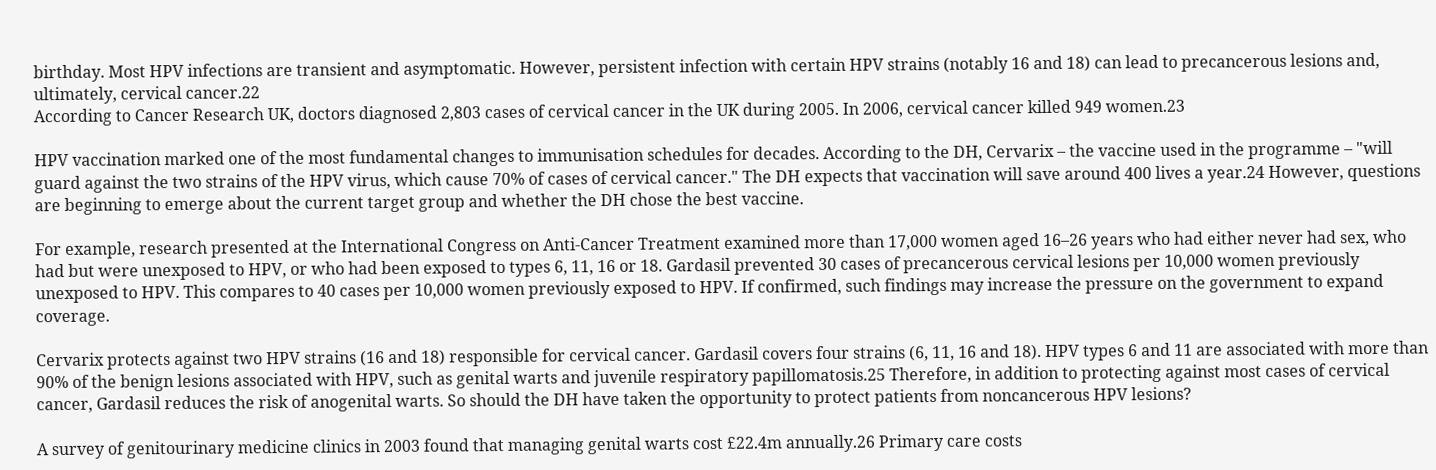birthday. Most HPV infections are transient and asymptomatic. However, persistent infection with certain HPV strains (notably 16 and 18) can lead to precancerous lesions and, ultimately, cervical cancer.22
According to Cancer Research UK, doctors diagnosed 2,803 cases of cervical cancer in the UK during 2005. In 2006, cervical cancer killed 949 women.23

HPV vaccination marked one of the most fundamental changes to immunisation schedules for decades. According to the DH, Cervarix – the vaccine used in the programme – "will guard against the two strains of the HPV virus, which cause 70% of cases of cervical cancer." The DH expects that vaccination will save around 400 lives a year.24 However, questions are beginning to emerge about the current target group and whether the DH chose the best vaccine.

For example, research presented at the International Congress on Anti-Cancer Treatment examined more than 17,000 women aged 16–26 years who had either never had sex, who had but were unexposed to HPV, or who had been exposed to types 6, 11, 16 or 18. Gardasil prevented 30 cases of precancerous cervical lesions per 10,000 women previously unexposed to HPV. This compares to 40 cases per 10,000 women previously exposed to HPV. If confirmed, such findings may increase the pressure on the government to expand coverage.

Cervarix protects against two HPV strains (16 and 18) responsible for cervical cancer. Gardasil covers four strains (6, 11, 16 and 18). HPV types 6 and 11 are associated with more than 90% of the benign lesions associated with HPV, such as genital warts and juvenile respiratory papillomatosis.25 Therefore, in addition to protecting against most cases of cervical cancer, Gardasil reduces the risk of anogenital warts. So should the DH have taken the opportunity to protect patients from noncancerous HPV lesions?

A survey of genitourinary medicine clinics in 2003 found that managing genital warts cost £22.4m annually.26 Primary care costs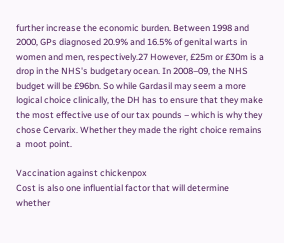further increase the economic burden. Between 1998 and 2000, GPs diagnosed 20.9% and 16.5% of genital warts in women and men, respectively.27 However, £25m or £30m is a drop in the NHS's budgetary ocean. In 2008–09, the NHS budget will be £96bn. So while Gardasil may seem a more logical choice clinically, the DH has to ensure that they make the most effective use of our tax pounds – which is why they chose Cervarix. Whether they made the right choice remains a  moot point.

Vaccination against chickenpox
Cost is also one influential factor that will determine whether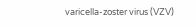varicella-zoster virus (VZV)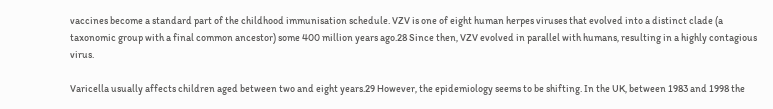vaccines become a standard part of the childhood immunisation schedule. VZV is one of eight human herpes viruses that evolved into a distinct clade (a taxonomic group with a final common ancestor) some 400 million years ago.28 Since then, VZV evolved in parallel with humans, resulting in a highly contagious virus.

Varicella usually affects children aged between two and eight years.29 However, the epidemiology seems to be shifting. In the UK, between 1983 and 1998 the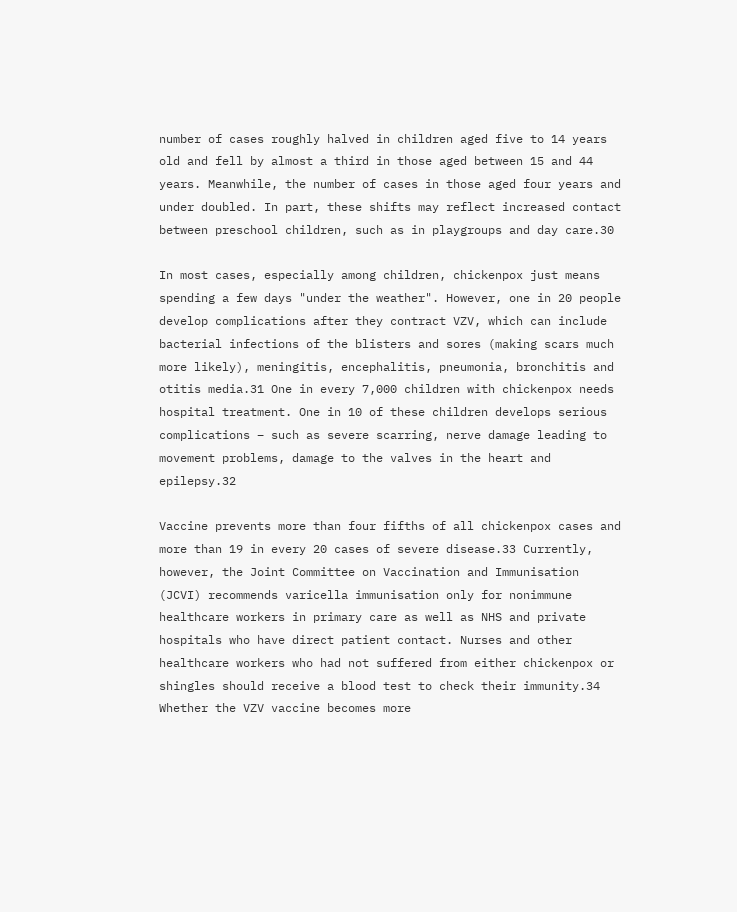number of cases roughly halved in children aged five to 14 years old and fell by almost a third in those aged between 15 and 44 years. Meanwhile, the number of cases in those aged four years and under doubled. In part, these shifts may reflect increased contact between preschool children, such as in playgroups and day care.30

In most cases, especially among children, chickenpox just means spending a few days "under the weather". However, one in 20 people develop complications after they contract VZV, which can include bacterial infections of the blisters and sores (making scars much more likely), meningitis, encephalitis, pneumonia, bronchitis and otitis media.31 One in every 7,000 children with chickenpox needs hospital treatment. One in 10 of these children develops serious complications – such as severe scarring, nerve damage leading to movement problems, damage to the valves in the heart and epilepsy.32

Vaccine prevents more than four fifths of all chickenpox cases and more than 19 in every 20 cases of severe disease.33 Currently, however, the Joint Committee on Vaccination and Immunisation (JCVI) recommends varicella immunisation only for nonimmune healthcare workers in primary care as well as NHS and private hospitals who have direct patient contact. Nurses and other healthcare workers who had not suffered from either chickenpox or shingles should receive a blood test to check their immunity.34 Whether the VZV vaccine becomes more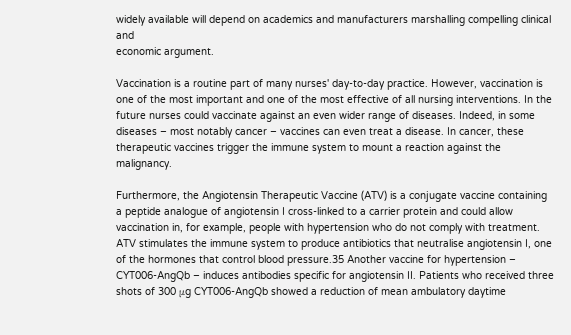widely available will depend on academics and manufacturers marshalling compelling clinical and
economic argument.

Vaccination is a routine part of many nurses' day-to-day practice. However, vaccination is one of the most important and one of the most effective of all nursing interventions. In the future nurses could vaccinate against an even wider range of diseases. Indeed, in some diseases – most notably cancer – vaccines can even treat a disease. In cancer, these therapeutic vaccines trigger the immune system to mount a reaction against the malignancy.

Furthermore, the Angiotensin Therapeutic Vaccine (ATV) is a conjugate vaccine containing a peptide analogue of angiotensin I cross-linked to a carrier protein and could allow vaccination in, for example, people with hypertension who do not comply with treatment. ATV stimulates the immune system to produce antibiotics that neutralise angiotensin I, one of the hormones that control blood pressure.35 Another vaccine for hypertension – CYT006-AngQb – induces antibodies specific for angiotensin II. Patients who received three shots of 300 μg CYT006-AngQb showed a reduction of mean ambulatory daytime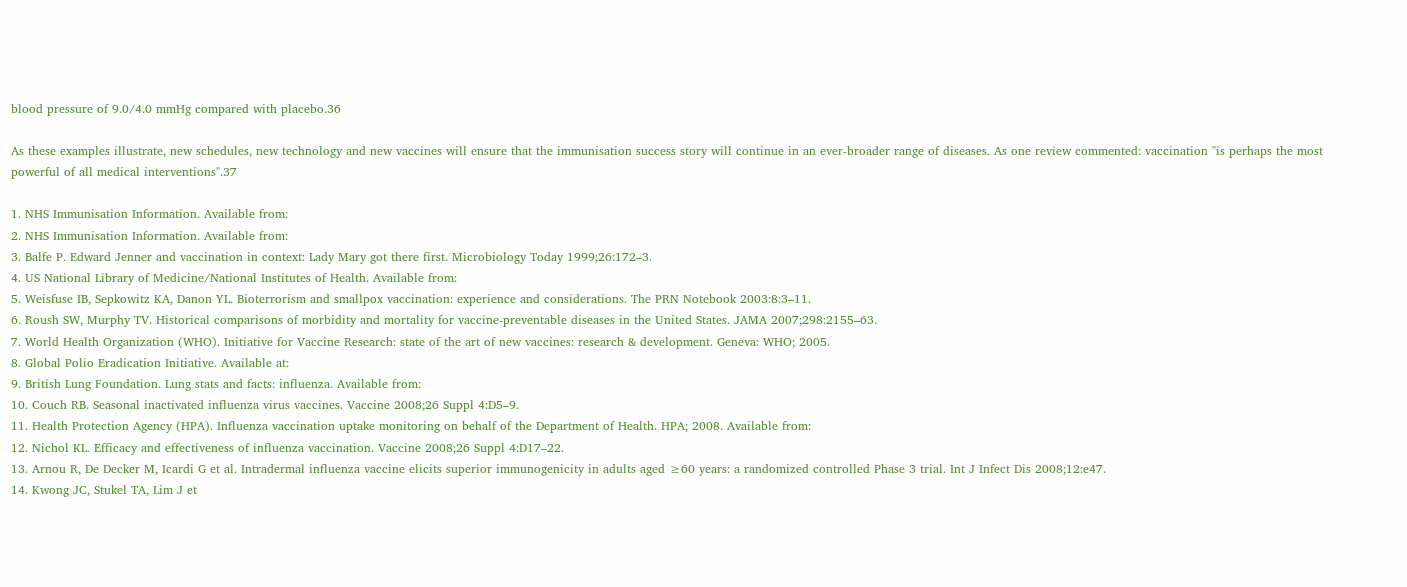blood pressure of 9.0/4.0 mmHg compared with placebo.36

As these examples illustrate, new schedules, new technology and new vaccines will ensure that the immunisation success story will continue in an ever-broader range of diseases. As one review commented: vaccination "is perhaps the most powerful of all medical interventions".37

1. NHS Immunisation Information. Available from:
2. NHS Immunisation Information. Available from:
3. Balfe P. Edward Jenner and vaccination in context: Lady Mary got there first. Microbiology Today 1999;26:172–3.
4. US National Library of Medicine/National Institutes of Health. Available from:
5. Weisfuse IB, Sepkowitz KA, Danon YL. Bioterrorism and smallpox vaccination: experience and considerations. The PRN Notebook 2003:8:3–11.
6. Roush SW, Murphy TV. Historical comparisons of morbidity and mortality for vaccine-preventable diseases in the United States. JAMA 2007;298:2155–63.
7. World Health Organization (WHO). Initiative for Vaccine Research: state of the art of new vaccines: research & development. Geneva: WHO; 2005.
8. Global Polio Eradication Initiative. Available at:
9. British Lung Foundation. Lung stats and facts: influenza. Available from:
10. Couch RB. Seasonal inactivated influenza virus vaccines. Vaccine 2008;26 Suppl 4:D5–9.
11. Health Protection Agency (HPA). Influenza vaccination uptake monitoring on behalf of the Department of Health. HPA; 2008. Available from:
12. Nichol KL. Efficacy and effectiveness of influenza vaccination. Vaccine 2008;26 Suppl 4:D17–22.
13. Arnou R, De Decker M, Icardi G et al. Intradermal influenza vaccine elicits superior immunogenicity in adults aged ≥60 years: a randomized controlled Phase 3 trial. Int J Infect Dis 2008;12:e47.
14. Kwong JC, Stukel TA, Lim J et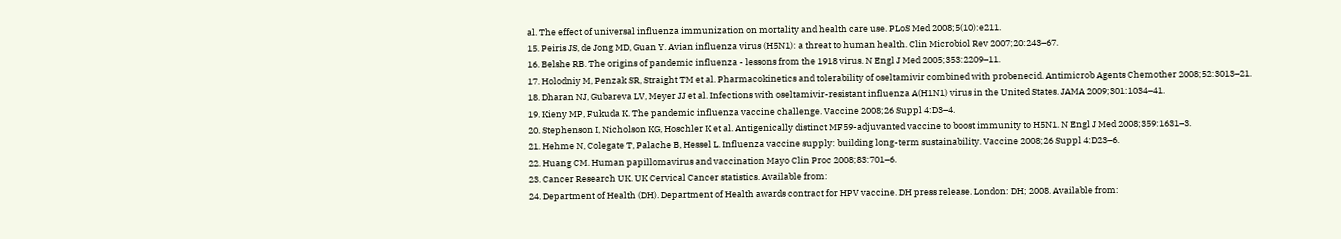al. The effect of universal influenza immunization on mortality and health care use. PLoS Med 2008;5(10):e211.
15. Peiris JS, de Jong MD, Guan Y. Avian influenza virus (H5N1): a threat to human health. Clin Microbiol Rev 2007;20:243–67.
16. Belshe RB. The origins of pandemic influenza - lessons from the 1918 virus. N Engl J Med 2005;353:2209–11.
17. Holodniy M, Penzak SR, Straight TM et al. Pharmacokinetics and tolerability of oseltamivir combined with probenecid. Antimicrob Agents Chemother 2008;52:3013–21.
18. Dharan NJ, Gubareva LV, Meyer JJ et al. Infections with oseltamivir-resistant influenza A(H1N1) virus in the United States. JAMA 2009;301:1034–41.
19. Kieny MP, Fukuda K. The pandemic influenza vaccine challenge. Vaccine 2008;26 Suppl 4:D3–4.
20. Stephenson I, Nicholson KG, Hoschler K et al. Antigenically distinct MF59-adjuvanted vaccine to boost immunity to H5N1. N Engl J Med 2008;359:1631–3.
21. Hehme N, Colegate T, Palache B, Hessel L. Influenza vaccine supply: building long-term sustainability. Vaccine 2008;26 Suppl 4:D23–6.
22. Huang CM. Human papillomavirus and vaccination Mayo Clin Proc 2008;83:701–6.
23. Cancer Research UK. UK Cervical Cancer statistics. Available from:
24. Department of Health (DH). Department of Health awards contract for HPV vaccine. DH press release. London: DH; 2008. Available from: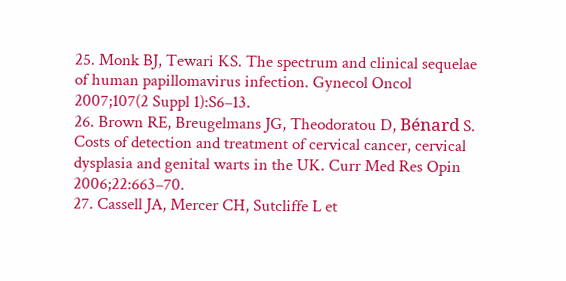25. Monk BJ, Tewari KS. The spectrum and clinical sequelae of human papillomavirus infection. Gynecol Oncol 2007;107(2 Suppl 1):S6–13.
26. Brown RE, Breugelmans JG, Theodoratou D, Bénard S. Costs of detection and treatment of cervical cancer, cervical dysplasia and genital warts in the UK. Curr Med Res Opin 2006;22:663–70.
27. Cassell JA, Mercer CH, Sutcliffe L et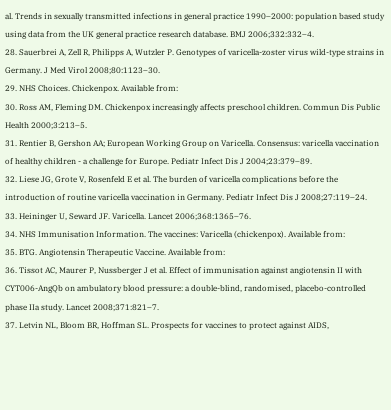al. Trends in sexually transmitted infections in general practice 1990–2000: population based study using data from the UK general practice research database. BMJ 2006;332:332–4.
28. Sauerbrei A, Zell R, Philipps A, Wutzler P. Genotypes of varicella-zoster virus wild-type strains in Germany. J Med Virol 2008;80:1123–30.
29. NHS Choices. Chickenpox. Available from:
30. Ross AM, Fleming DM. Chickenpox increasingly affects preschool children. Commun Dis Public Health 2000;3:213–5.
31. Rentier B, Gershon AA; European Working Group on Varicella. Consensus: varicella vaccination of healthy children - a challenge for Europe. Pediatr Infect Dis J 2004;23:379–89.
32. Liese JG, Grote V, Rosenfeld E et al. The burden of varicella complications before the introduction of routine varicella vaccination in Germany. Pediatr Infect Dis J 2008;27:119–24.
33. Heininger U, Seward JF. Varicella. Lancet 2006;368:1365–76.
34. NHS Immunisation Information. The vaccines: Varicella (chickenpox). Available from:
35. BTG. Angiotensin Therapeutic Vaccine. Available from:
36. Tissot AC, Maurer P, Nussberger J et al. Effect of immunisation against angiotensin II with CYT006-AngQb on ambulatory blood pressure: a double-blind, randomised, placebo-controlled phase IIa study. Lancet 2008;371:821–7.
37. Letvin NL, Bloom BR, Hoffman SL. Prospects for vaccines to protect against AIDS,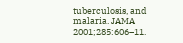tuberculosis, and malaria. JAMA 2001;285:606–11.